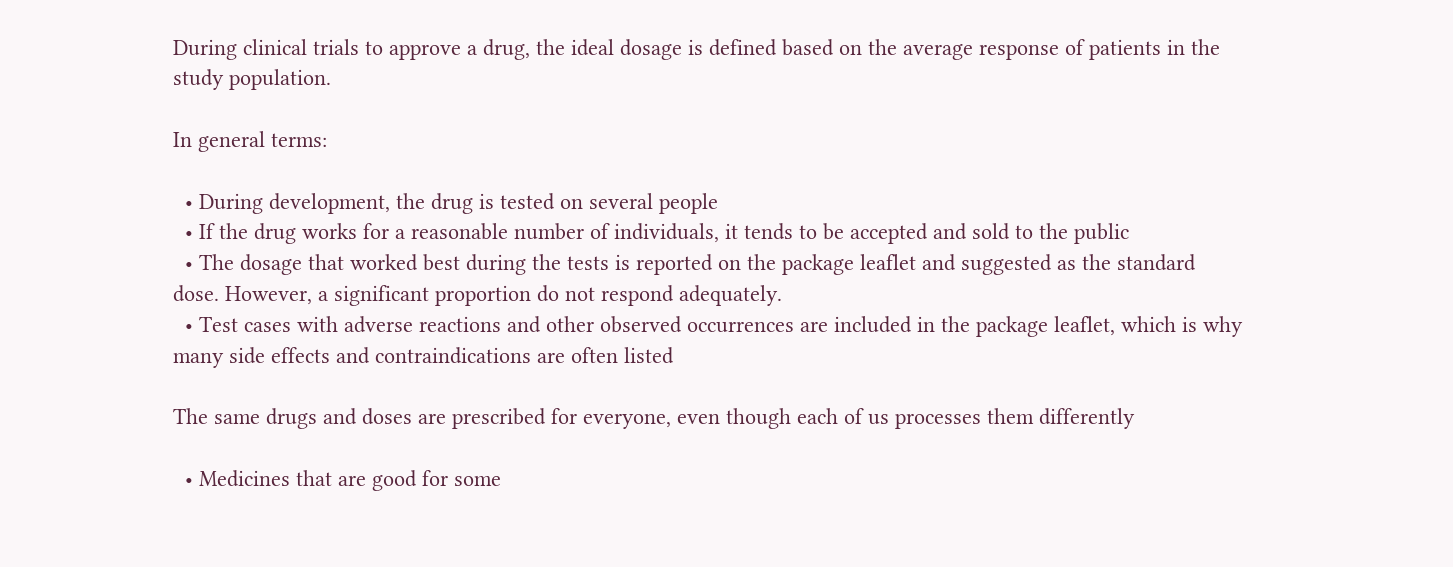During clinical trials to approve a drug, the ideal dosage is defined based on the average response of patients in the study population.

In general terms:

  • During development, the drug is tested on several people
  • If the drug works for a reasonable number of individuals, it tends to be accepted and sold to the public
  • The dosage that worked best during the tests is reported on the package leaflet and suggested as the standard dose. However, a significant proportion do not respond adequately.
  • Test cases with adverse reactions and other observed occurrences are included in the package leaflet, which is why many side effects and contraindications are often listed

The same drugs and doses are prescribed for everyone, even though each of us processes them differently

  • Medicines that are good for some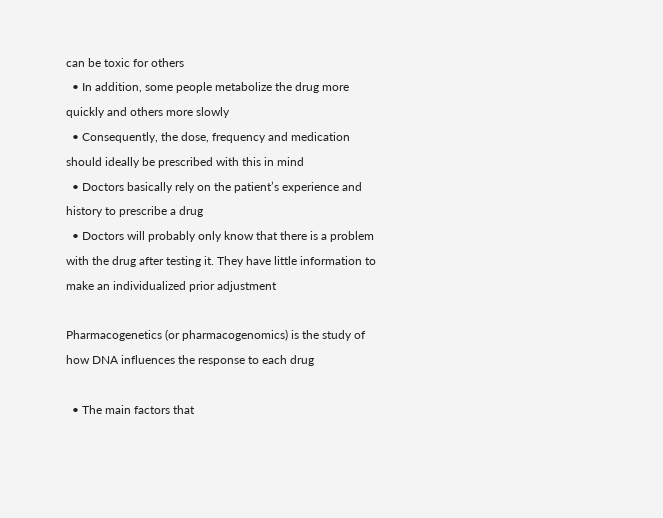can be toxic for others
  • In addition, some people metabolize the drug more quickly and others more slowly
  • Consequently, the dose, frequency and medication should ideally be prescribed with this in mind
  • Doctors basically rely on the patient’s experience and history to prescribe a drug
  • Doctors will probably only know that there is a problem with the drug after testing it. They have little information to make an individualized prior adjustment

Pharmacogenetics (or pharmacogenomics) is the study of how DNA influences the response to each drug

  • The main factors that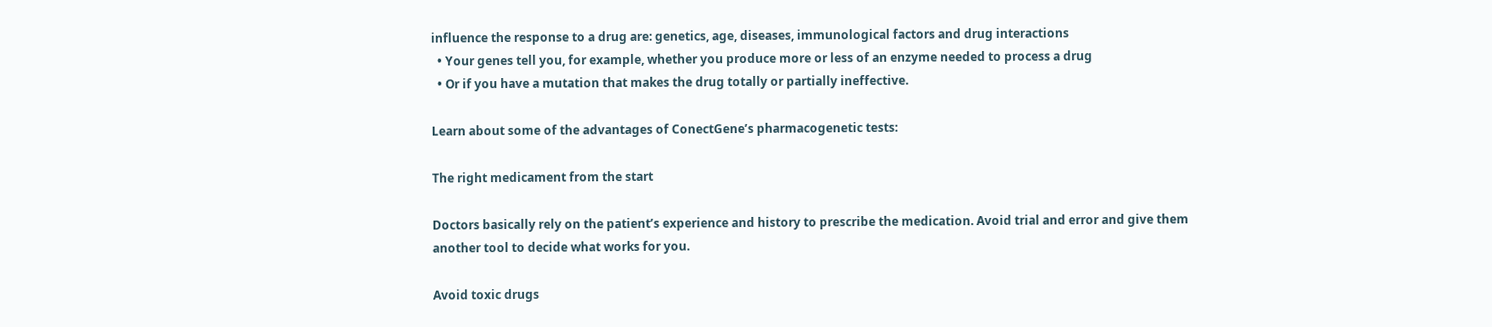influence the response to a drug are: genetics, age, diseases, immunological factors and drug interactions
  • Your genes tell you, for example, whether you produce more or less of an enzyme needed to process a drug
  • Or if you have a mutation that makes the drug totally or partially ineffective.

Learn about some of the advantages of ConectGene’s pharmacogenetic tests:

The right medicament from the start

Doctors basically rely on the patient’s experience and history to prescribe the medication. Avoid trial and error and give them another tool to decide what works for you.

Avoid toxic drugs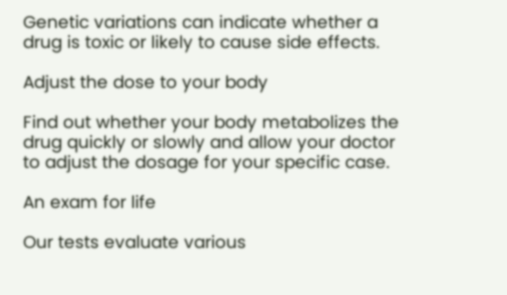Genetic variations can indicate whether a drug is toxic or likely to cause side effects.

Adjust the dose to your body

Find out whether your body metabolizes the drug quickly or slowly and allow your doctor to adjust the dosage for your specific case.

An exam for life

Our tests evaluate various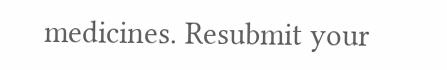medicines. Resubmit your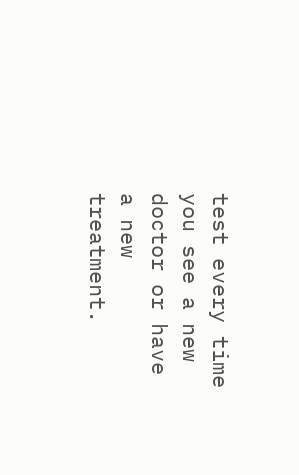test every time you see a new doctor or have a new treatment.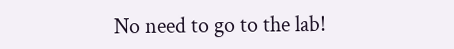No need to go to the lab!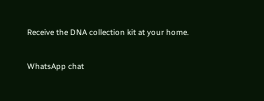Receive the DNA collection kit at your home.

WhatsApp chat